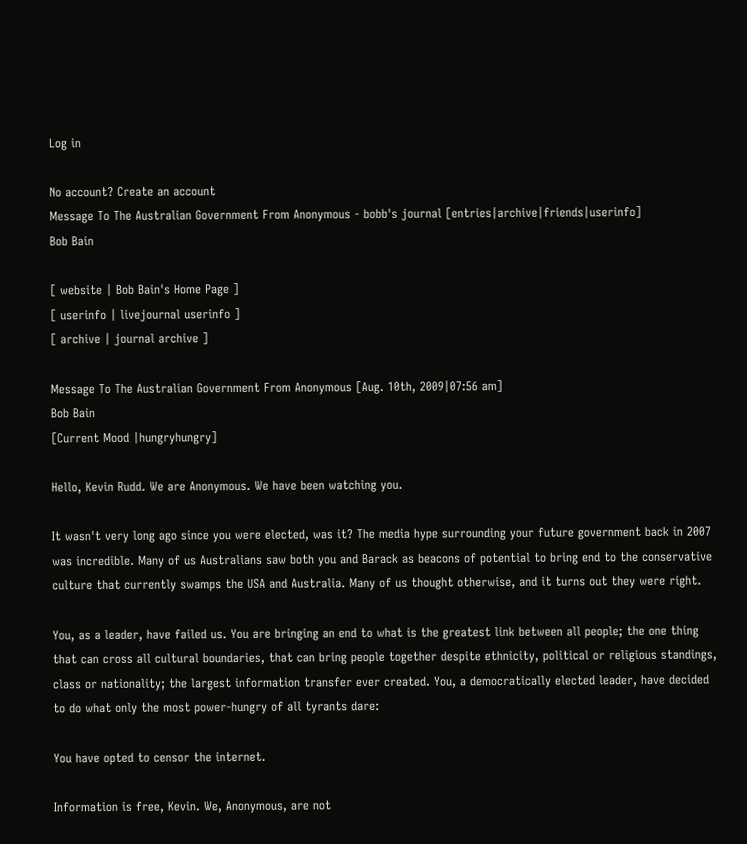Log in

No account? Create an account
Message To The Australian Government From Anonymous - bobb's journal [entries|archive|friends|userinfo]
Bob Bain

[ website | Bob Bain's Home Page ]
[ userinfo | livejournal userinfo ]
[ archive | journal archive ]

Message To The Australian Government From Anonymous [Aug. 10th, 2009|07:56 am]
Bob Bain
[Current Mood |hungryhungry]

Hello, Kevin Rudd. We are Anonymous. We have been watching you.

It wasn't very long ago since you were elected, was it? The media hype surrounding your future government back in 2007 was incredible. Many of us Australians saw both you and Barack as beacons of potential to bring end to the conservative culture that currently swamps the USA and Australia. Many of us thought otherwise, and it turns out they were right.

You, as a leader, have failed us. You are bringing an end to what is the greatest link between all people; the one thing that can cross all cultural boundaries, that can bring people together despite ethnicity, political or religious standings, class or nationality; the largest information transfer ever created. You, a democratically elected leader, have decided to do what only the most power-hungry of all tyrants dare:

You have opted to censor the internet.

Information is free, Kevin. We, Anonymous, are not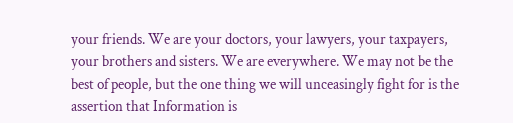your friends. We are your doctors, your lawyers, your taxpayers, your brothers and sisters. We are everywhere. We may not be the best of people, but the one thing we will unceasingly fight for is the assertion that Information is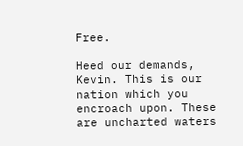Free.

Heed our demands, Kevin. This is our nation which you encroach upon. These are uncharted waters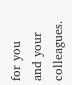for you and your colleagues.